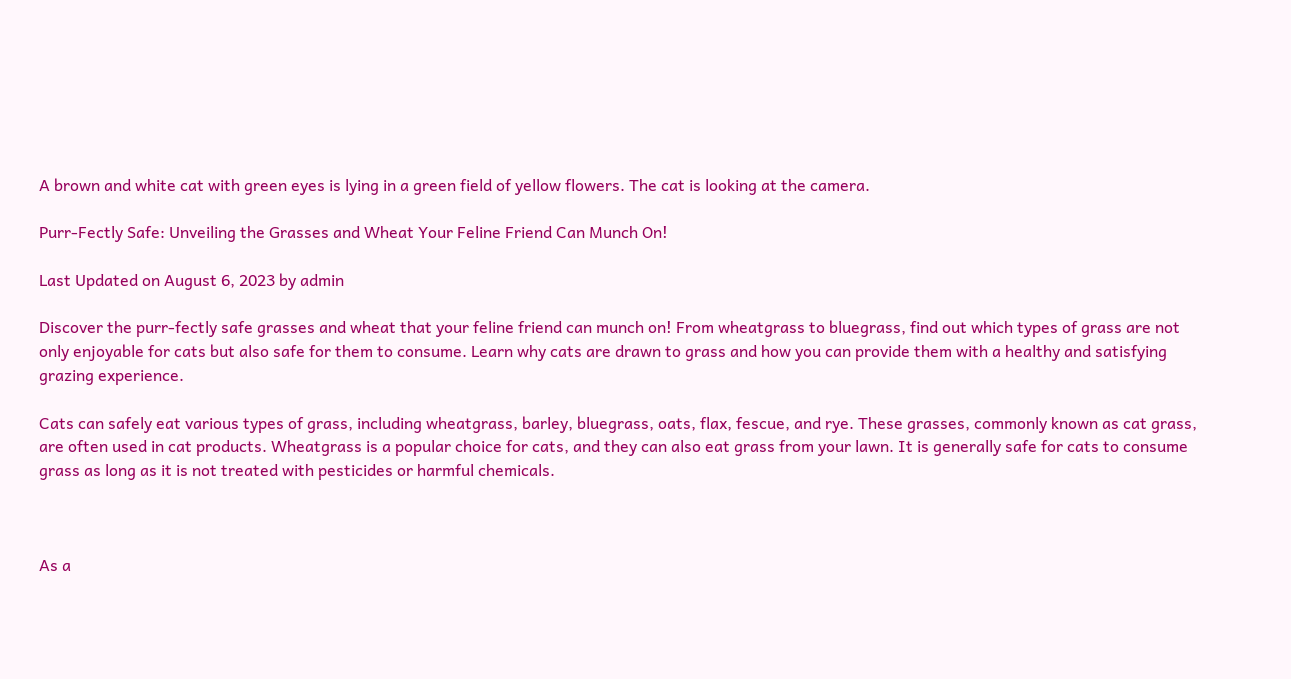A brown and white cat with green eyes is lying in a green field of yellow flowers. The cat is looking at the camera.

Purr-Fectly Safe: Unveiling the Grasses and Wheat Your Feline Friend Can Munch On!

Last Updated on August 6, 2023 by admin

Discover the purr-fectly safe grasses and wheat that your feline friend can munch on! From wheatgrass to bluegrass, find out which types of grass are not only enjoyable for cats but also safe for them to consume. Learn why cats are drawn to grass and how you can provide them with a healthy and satisfying grazing experience.

Cats can safely eat various types of grass, including wheatgrass, barley, bluegrass, oats, flax, fescue, and rye. These grasses, commonly known as cat grass, are often used in cat products. Wheatgrass is a popular choice for cats, and they can also eat grass from your lawn. It is generally safe for cats to consume grass as long as it is not treated with pesticides or harmful chemicals.



As a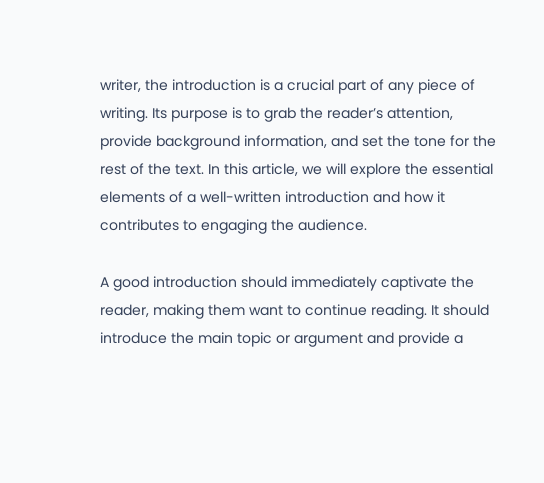writer, the introduction is a crucial part of any piece of writing. Its purpose is to grab the reader’s attention, provide background information, and set the tone for the rest of the text. In this article, we will explore the essential elements of a well-written introduction and how it contributes to engaging the audience.

A good introduction should immediately captivate the reader, making them want to continue reading. It should introduce the main topic or argument and provide a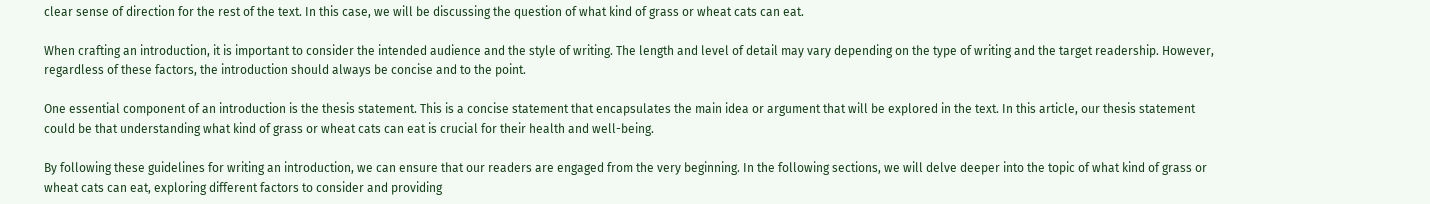clear sense of direction for the rest of the text. In this case, we will be discussing the question of what kind of grass or wheat cats can eat.

When crafting an introduction, it is important to consider the intended audience and the style of writing. The length and level of detail may vary depending on the type of writing and the target readership. However, regardless of these factors, the introduction should always be concise and to the point.

One essential component of an introduction is the thesis statement. This is a concise statement that encapsulates the main idea or argument that will be explored in the text. In this article, our thesis statement could be that understanding what kind of grass or wheat cats can eat is crucial for their health and well-being.

By following these guidelines for writing an introduction, we can ensure that our readers are engaged from the very beginning. In the following sections, we will delve deeper into the topic of what kind of grass or wheat cats can eat, exploring different factors to consider and providing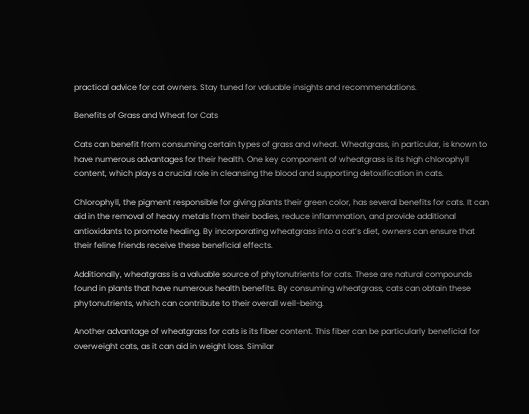practical advice for cat owners. Stay tuned for valuable insights and recommendations.

Benefits of Grass and Wheat for Cats

Cats can benefit from consuming certain types of grass and wheat. Wheatgrass, in particular, is known to have numerous advantages for their health. One key component of wheatgrass is its high chlorophyll content, which plays a crucial role in cleansing the blood and supporting detoxification in cats.

Chlorophyll, the pigment responsible for giving plants their green color, has several benefits for cats. It can aid in the removal of heavy metals from their bodies, reduce inflammation, and provide additional antioxidants to promote healing. By incorporating wheatgrass into a cat’s diet, owners can ensure that their feline friends receive these beneficial effects.

Additionally, wheatgrass is a valuable source of phytonutrients for cats. These are natural compounds found in plants that have numerous health benefits. By consuming wheatgrass, cats can obtain these phytonutrients, which can contribute to their overall well-being.

Another advantage of wheatgrass for cats is its fiber content. This fiber can be particularly beneficial for overweight cats, as it can aid in weight loss. Similar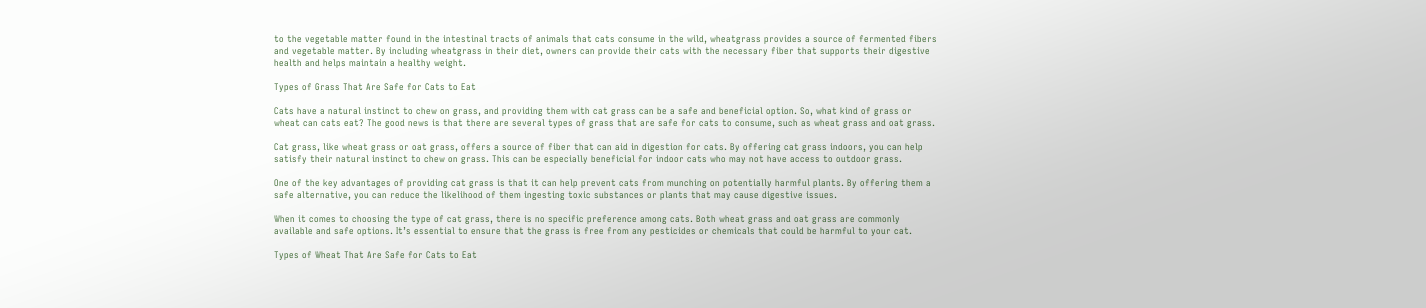to the vegetable matter found in the intestinal tracts of animals that cats consume in the wild, wheatgrass provides a source of fermented fibers and vegetable matter. By including wheatgrass in their diet, owners can provide their cats with the necessary fiber that supports their digestive health and helps maintain a healthy weight.

Types of Grass That Are Safe for Cats to Eat

Cats have a natural instinct to chew on grass, and providing them with cat grass can be a safe and beneficial option. So, what kind of grass or wheat can cats eat? The good news is that there are several types of grass that are safe for cats to consume, such as wheat grass and oat grass.

Cat grass, like wheat grass or oat grass, offers a source of fiber that can aid in digestion for cats. By offering cat grass indoors, you can help satisfy their natural instinct to chew on grass. This can be especially beneficial for indoor cats who may not have access to outdoor grass.

One of the key advantages of providing cat grass is that it can help prevent cats from munching on potentially harmful plants. By offering them a safe alternative, you can reduce the likelihood of them ingesting toxic substances or plants that may cause digestive issues.

When it comes to choosing the type of cat grass, there is no specific preference among cats. Both wheat grass and oat grass are commonly available and safe options. It’s essential to ensure that the grass is free from any pesticides or chemicals that could be harmful to your cat.

Types of Wheat That Are Safe for Cats to Eat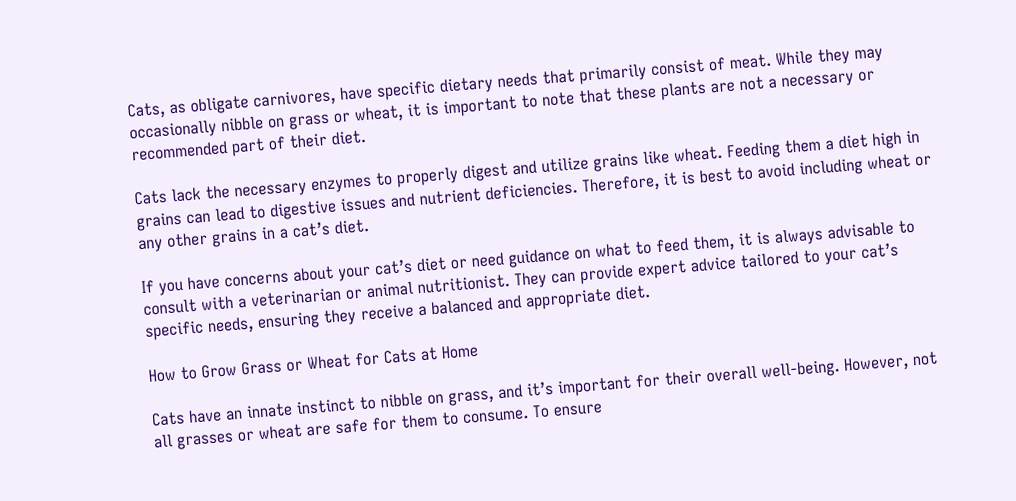Cats, as obligate carnivores, have specific dietary needs that primarily consist of meat. While they may occasionally nibble on grass or wheat, it is important to note that these plants are not a necessary or recommended part of their diet.

Cats lack the necessary enzymes to properly digest and utilize grains like wheat. Feeding them a diet high in grains can lead to digestive issues and nutrient deficiencies. Therefore, it is best to avoid including wheat or any other grains in a cat’s diet.

If you have concerns about your cat’s diet or need guidance on what to feed them, it is always advisable to consult with a veterinarian or animal nutritionist. They can provide expert advice tailored to your cat’s specific needs, ensuring they receive a balanced and appropriate diet.

How to Grow Grass or Wheat for Cats at Home

Cats have an innate instinct to nibble on grass, and it’s important for their overall well-being. However, not all grasses or wheat are safe for them to consume. To ensure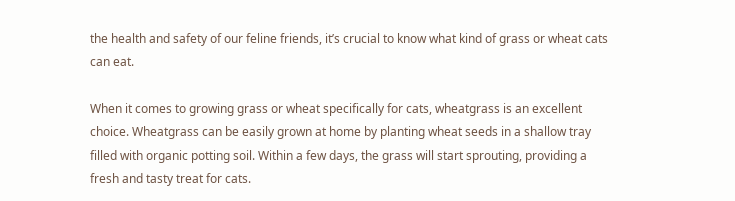the health and safety of our feline friends, it’s crucial to know what kind of grass or wheat cats can eat.

When it comes to growing grass or wheat specifically for cats, wheatgrass is an excellent choice. Wheatgrass can be easily grown at home by planting wheat seeds in a shallow tray filled with organic potting soil. Within a few days, the grass will start sprouting, providing a fresh and tasty treat for cats.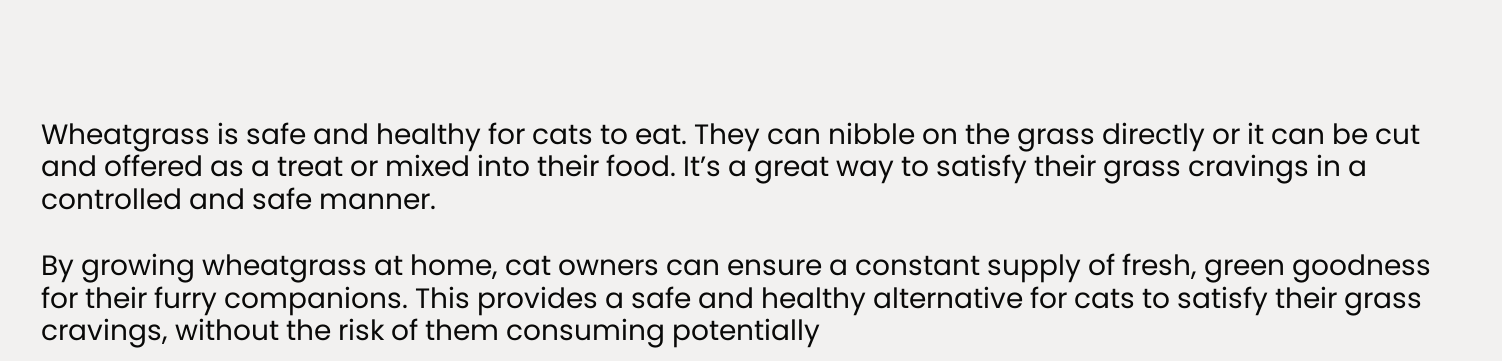Wheatgrass is safe and healthy for cats to eat. They can nibble on the grass directly or it can be cut and offered as a treat or mixed into their food. It’s a great way to satisfy their grass cravings in a controlled and safe manner.

By growing wheatgrass at home, cat owners can ensure a constant supply of fresh, green goodness for their furry companions. This provides a safe and healthy alternative for cats to satisfy their grass cravings, without the risk of them consuming potentially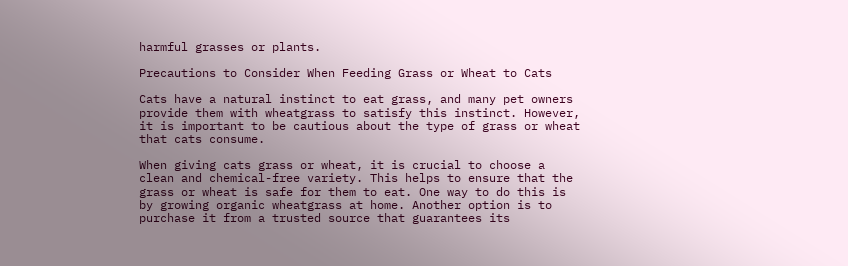harmful grasses or plants.

Precautions to Consider When Feeding Grass or Wheat to Cats

Cats have a natural instinct to eat grass, and many pet owners provide them with wheatgrass to satisfy this instinct. However, it is important to be cautious about the type of grass or wheat that cats consume.

When giving cats grass or wheat, it is crucial to choose a clean and chemical-free variety. This helps to ensure that the grass or wheat is safe for them to eat. One way to do this is by growing organic wheatgrass at home. Another option is to purchase it from a trusted source that guarantees its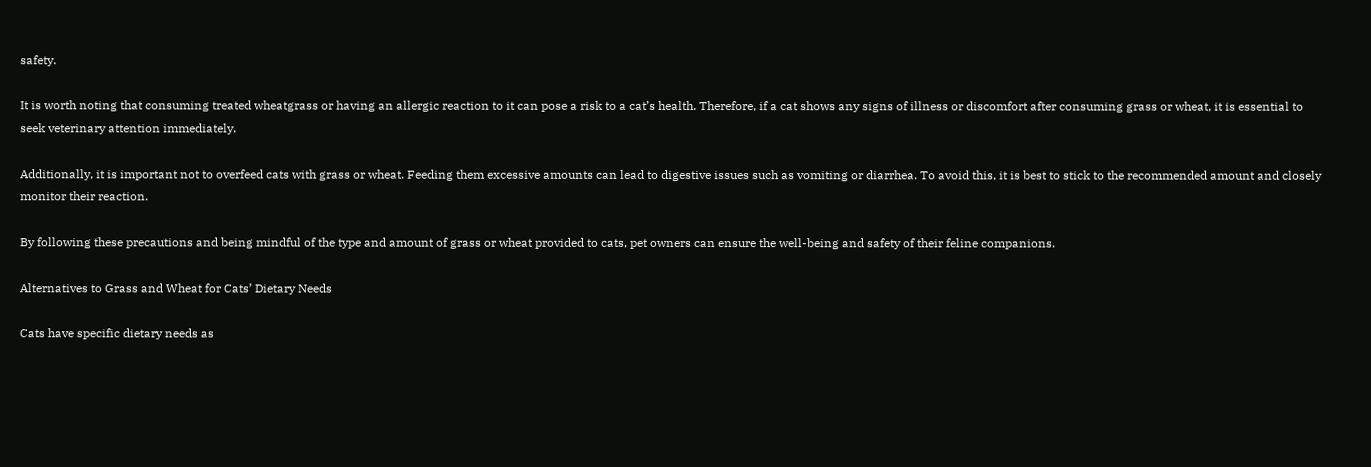safety.

It is worth noting that consuming treated wheatgrass or having an allergic reaction to it can pose a risk to a cat’s health. Therefore, if a cat shows any signs of illness or discomfort after consuming grass or wheat, it is essential to seek veterinary attention immediately.

Additionally, it is important not to overfeed cats with grass or wheat. Feeding them excessive amounts can lead to digestive issues such as vomiting or diarrhea. To avoid this, it is best to stick to the recommended amount and closely monitor their reaction.

By following these precautions and being mindful of the type and amount of grass or wheat provided to cats, pet owners can ensure the well-being and safety of their feline companions.

Alternatives to Grass and Wheat for Cats’ Dietary Needs

Cats have specific dietary needs as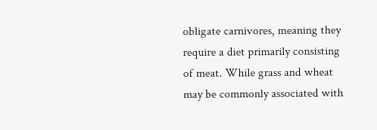obligate carnivores, meaning they require a diet primarily consisting of meat. While grass and wheat may be commonly associated with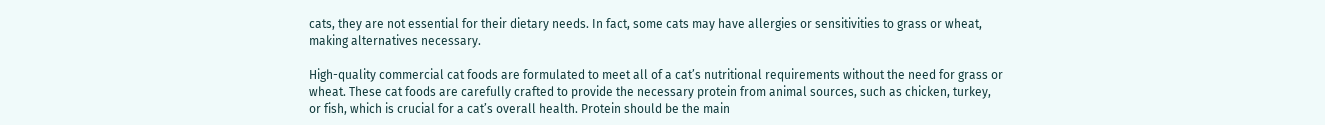cats, they are not essential for their dietary needs. In fact, some cats may have allergies or sensitivities to grass or wheat, making alternatives necessary.

High-quality commercial cat foods are formulated to meet all of a cat’s nutritional requirements without the need for grass or wheat. These cat foods are carefully crafted to provide the necessary protein from animal sources, such as chicken, turkey, or fish, which is crucial for a cat’s overall health. Protein should be the main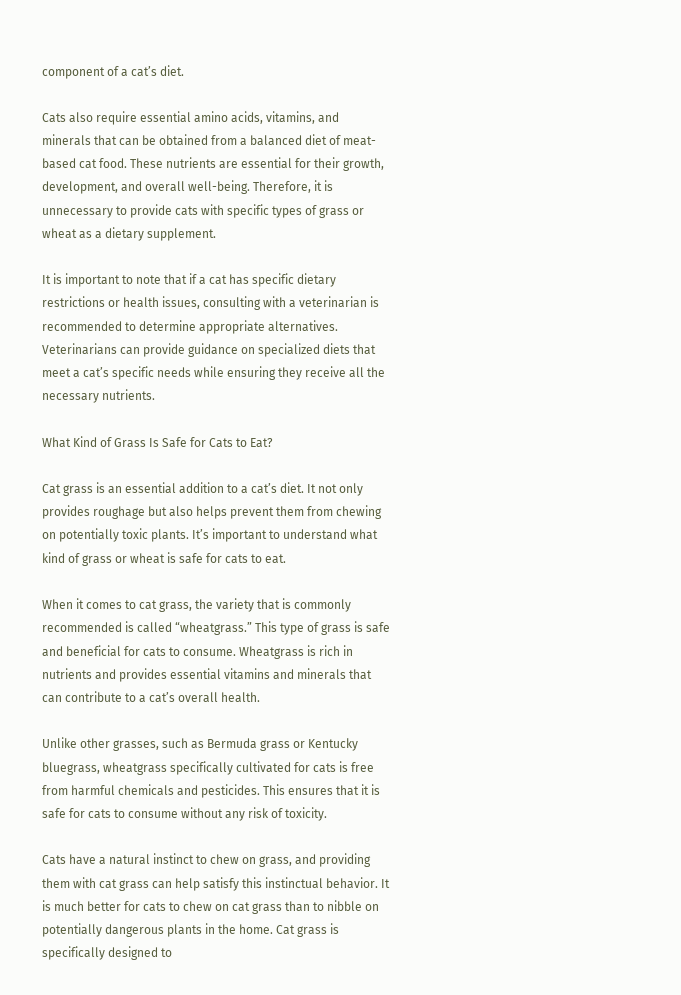component of a cat’s diet.

Cats also require essential amino acids, vitamins, and minerals that can be obtained from a balanced diet of meat-based cat food. These nutrients are essential for their growth, development, and overall well-being. Therefore, it is unnecessary to provide cats with specific types of grass or wheat as a dietary supplement.

It is important to note that if a cat has specific dietary restrictions or health issues, consulting with a veterinarian is recommended to determine appropriate alternatives. Veterinarians can provide guidance on specialized diets that meet a cat’s specific needs while ensuring they receive all the necessary nutrients.

What Kind of Grass Is Safe for Cats to Eat?

Cat grass is an essential addition to a cat’s diet. It not only provides roughage but also helps prevent them from chewing on potentially toxic plants. It’s important to understand what kind of grass or wheat is safe for cats to eat.

When it comes to cat grass, the variety that is commonly recommended is called “wheatgrass.” This type of grass is safe and beneficial for cats to consume. Wheatgrass is rich in nutrients and provides essential vitamins and minerals that can contribute to a cat’s overall health.

Unlike other grasses, such as Bermuda grass or Kentucky bluegrass, wheatgrass specifically cultivated for cats is free from harmful chemicals and pesticides. This ensures that it is safe for cats to consume without any risk of toxicity.

Cats have a natural instinct to chew on grass, and providing them with cat grass can help satisfy this instinctual behavior. It is much better for cats to chew on cat grass than to nibble on potentially dangerous plants in the home. Cat grass is specifically designed to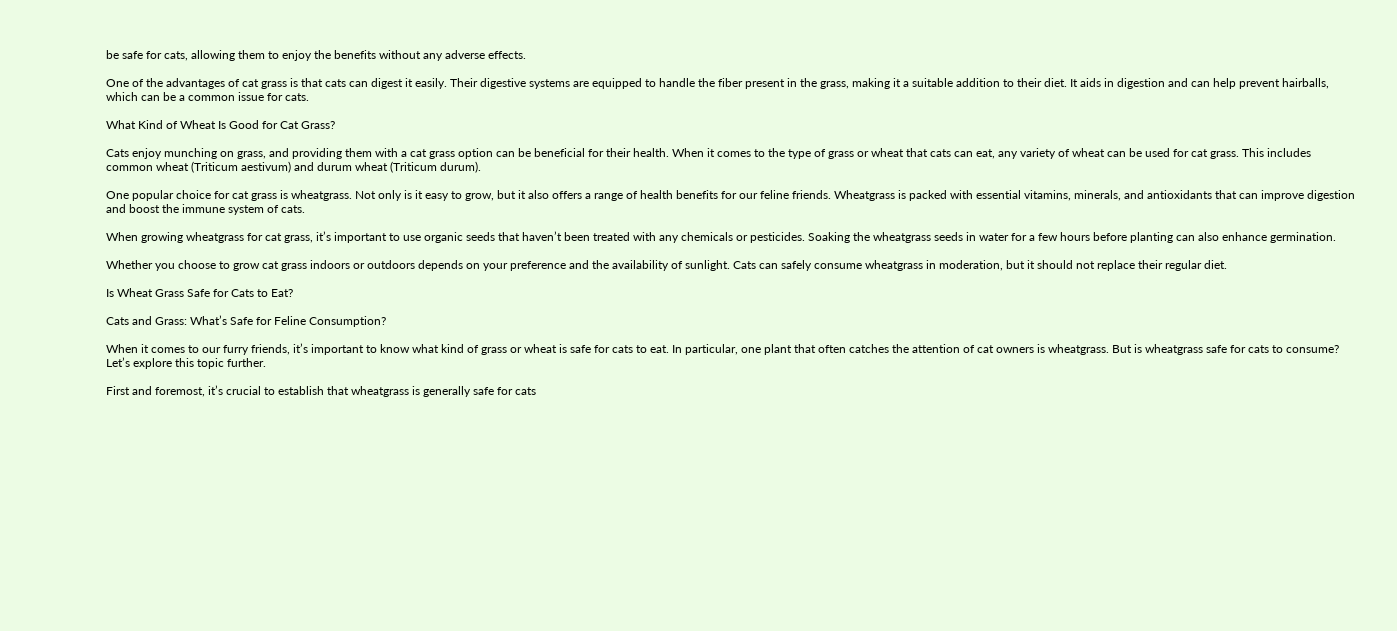be safe for cats, allowing them to enjoy the benefits without any adverse effects.

One of the advantages of cat grass is that cats can digest it easily. Their digestive systems are equipped to handle the fiber present in the grass, making it a suitable addition to their diet. It aids in digestion and can help prevent hairballs, which can be a common issue for cats.

What Kind of Wheat Is Good for Cat Grass?

Cats enjoy munching on grass, and providing them with a cat grass option can be beneficial for their health. When it comes to the type of grass or wheat that cats can eat, any variety of wheat can be used for cat grass. This includes common wheat (Triticum aestivum) and durum wheat (Triticum durum).

One popular choice for cat grass is wheatgrass. Not only is it easy to grow, but it also offers a range of health benefits for our feline friends. Wheatgrass is packed with essential vitamins, minerals, and antioxidants that can improve digestion and boost the immune system of cats.

When growing wheatgrass for cat grass, it’s important to use organic seeds that haven’t been treated with any chemicals or pesticides. Soaking the wheatgrass seeds in water for a few hours before planting can also enhance germination.

Whether you choose to grow cat grass indoors or outdoors depends on your preference and the availability of sunlight. Cats can safely consume wheatgrass in moderation, but it should not replace their regular diet.

Is Wheat Grass Safe for Cats to Eat?

Cats and Grass: What’s Safe for Feline Consumption?

When it comes to our furry friends, it’s important to know what kind of grass or wheat is safe for cats to eat. In particular, one plant that often catches the attention of cat owners is wheatgrass. But is wheatgrass safe for cats to consume? Let’s explore this topic further.

First and foremost, it’s crucial to establish that wheatgrass is generally safe for cats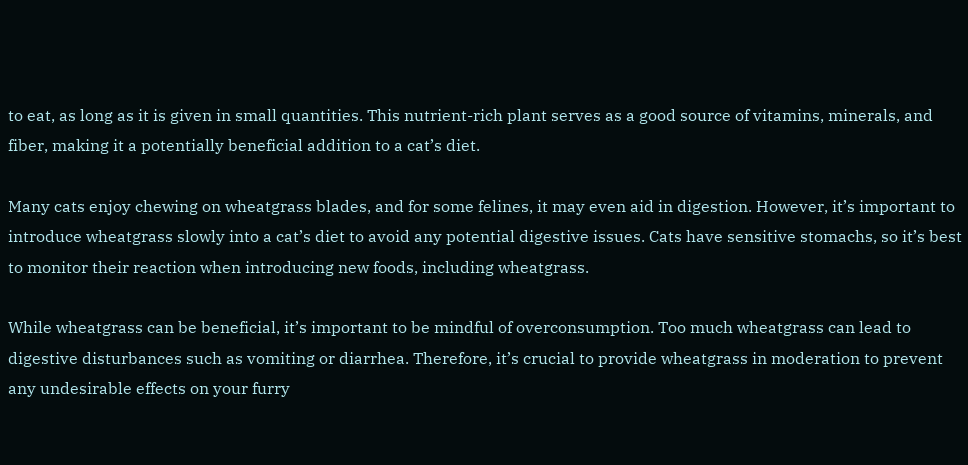to eat, as long as it is given in small quantities. This nutrient-rich plant serves as a good source of vitamins, minerals, and fiber, making it a potentially beneficial addition to a cat’s diet.

Many cats enjoy chewing on wheatgrass blades, and for some felines, it may even aid in digestion. However, it’s important to introduce wheatgrass slowly into a cat’s diet to avoid any potential digestive issues. Cats have sensitive stomachs, so it’s best to monitor their reaction when introducing new foods, including wheatgrass.

While wheatgrass can be beneficial, it’s important to be mindful of overconsumption. Too much wheatgrass can lead to digestive disturbances such as vomiting or diarrhea. Therefore, it’s crucial to provide wheatgrass in moderation to prevent any undesirable effects on your furry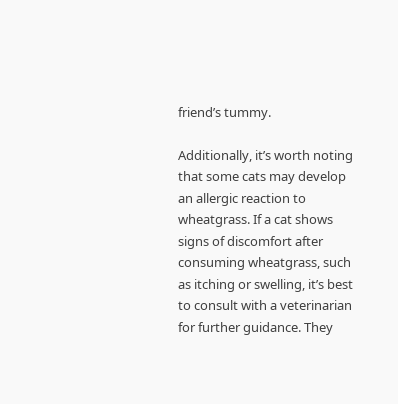friend’s tummy.

Additionally, it’s worth noting that some cats may develop an allergic reaction to wheatgrass. If a cat shows signs of discomfort after consuming wheatgrass, such as itching or swelling, it’s best to consult with a veterinarian for further guidance. They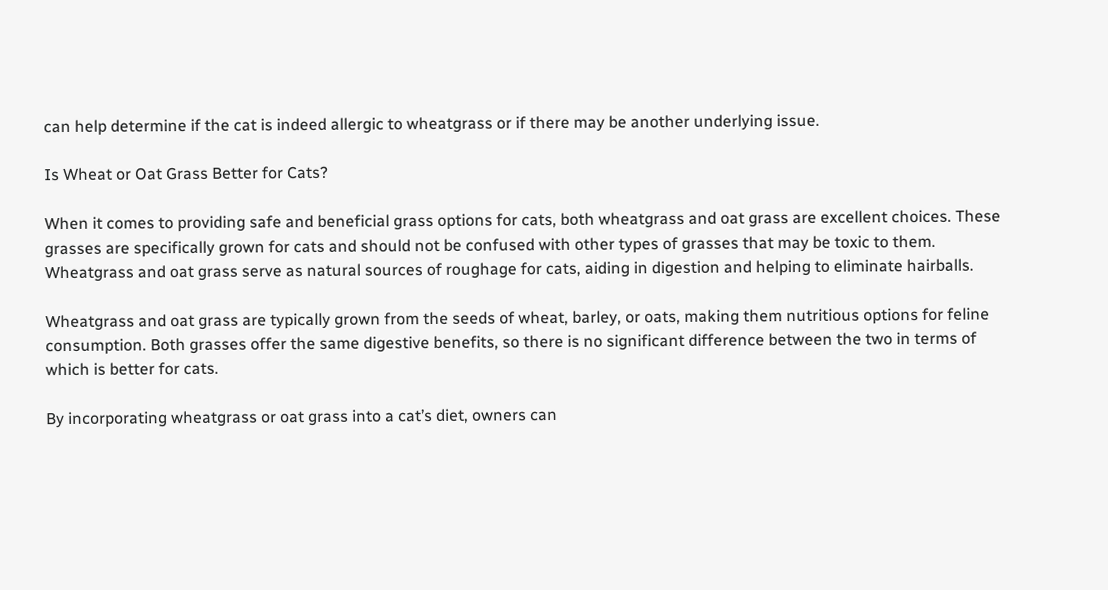can help determine if the cat is indeed allergic to wheatgrass or if there may be another underlying issue.

Is Wheat or Oat Grass Better for Cats?

When it comes to providing safe and beneficial grass options for cats, both wheatgrass and oat grass are excellent choices. These grasses are specifically grown for cats and should not be confused with other types of grasses that may be toxic to them. Wheatgrass and oat grass serve as natural sources of roughage for cats, aiding in digestion and helping to eliminate hairballs.

Wheatgrass and oat grass are typically grown from the seeds of wheat, barley, or oats, making them nutritious options for feline consumption. Both grasses offer the same digestive benefits, so there is no significant difference between the two in terms of which is better for cats.

By incorporating wheatgrass or oat grass into a cat’s diet, owners can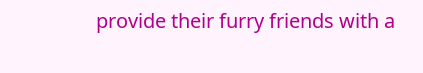provide their furry friends with a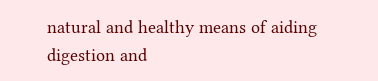natural and healthy means of aiding digestion and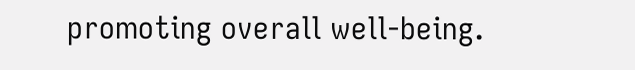promoting overall well-being.